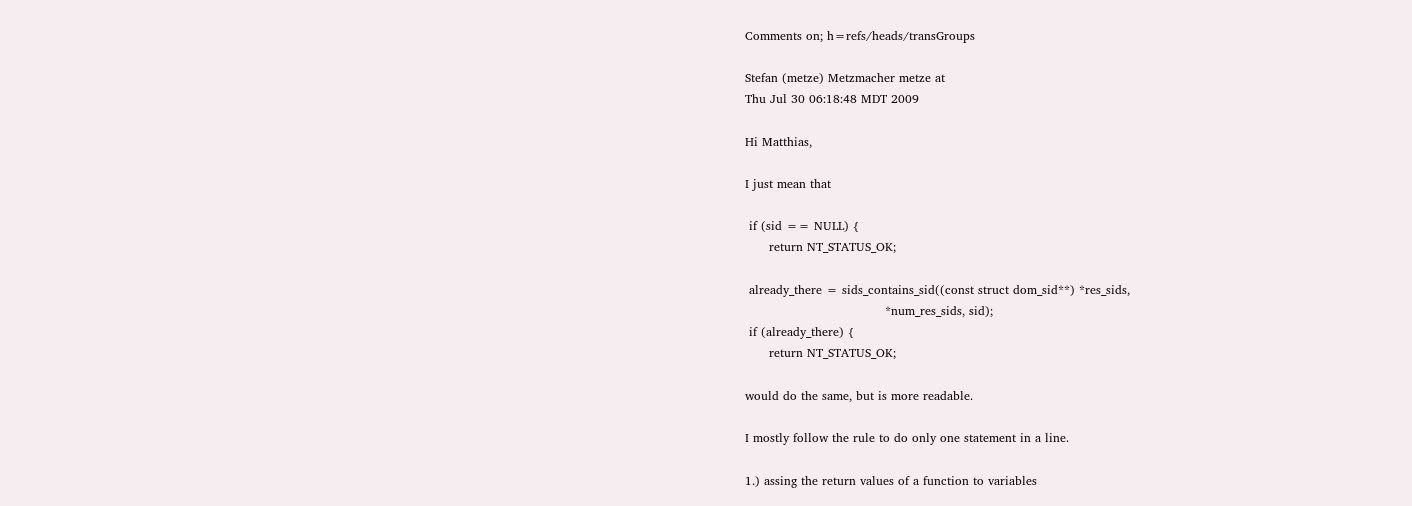Comments on; h=refs/heads/transGroups

Stefan (metze) Metzmacher metze at
Thu Jul 30 06:18:48 MDT 2009

Hi Matthias,

I just mean that

 if (sid == NULL) {
      return NT_STATUS_OK;

 already_there = sids_contains_sid((const struct dom_sid**) *res_sids,
                                   *num_res_sids, sid);
 if (already_there) {
      return NT_STATUS_OK;

would do the same, but is more readable.

I mostly follow the rule to do only one statement in a line.

1.) assing the return values of a function to variables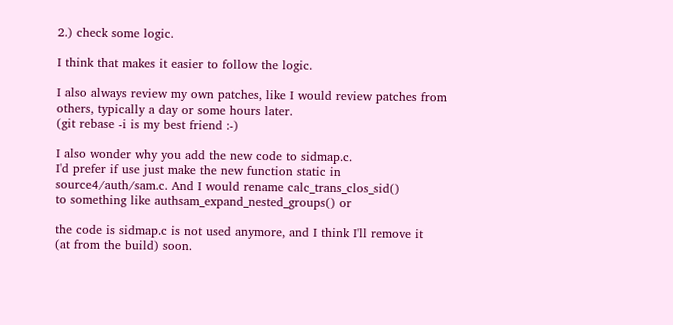2.) check some logic.

I think that makes it easier to follow the logic.

I also always review my own patches, like I would review patches from
others, typically a day or some hours later.
(git rebase -i is my best friend :-)

I also wonder why you add the new code to sidmap.c.
I'd prefer if use just make the new function static in
source4/auth/sam.c. And I would rename calc_trans_clos_sid()
to something like authsam_expand_nested_groups() or

the code is sidmap.c is not used anymore, and I think I'll remove it
(at from the build) soon.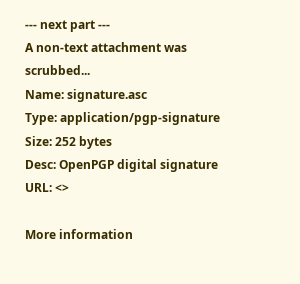--- next part ---
A non-text attachment was scrubbed...
Name: signature.asc
Type: application/pgp-signature
Size: 252 bytes
Desc: OpenPGP digital signature
URL: <>

More information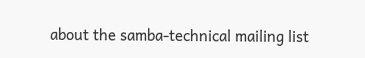about the samba-technical mailing list